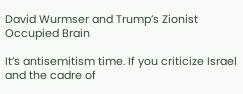David Wurmser and Trump’s Zionist Occupied Brain

It’s antisemitism time. If you criticize Israel and the cadre of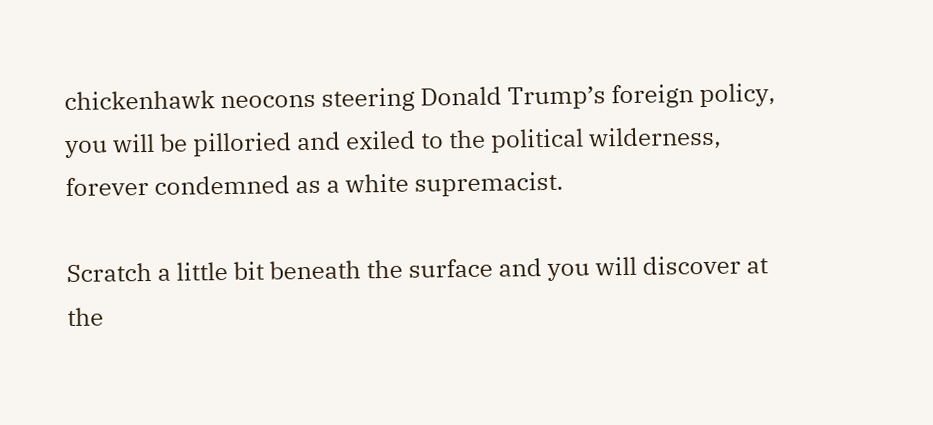chickenhawk neocons steering Donald Trump’s foreign policy, you will be pilloried and exiled to the political wilderness, forever condemned as a white supremacist.

Scratch a little bit beneath the surface and you will discover at the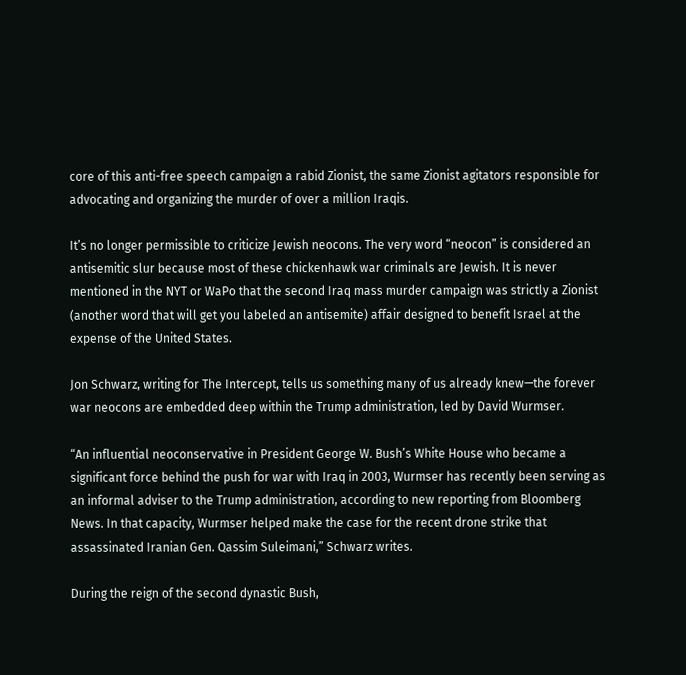core of this anti-free speech campaign a rabid Zionist, the same Zionist agitators responsible for advocating and organizing the murder of over a million Iraqis.

It’s no longer permissible to criticize Jewish neocons. The very word “neocon” is considered an antisemitic slur because most of these chickenhawk war criminals are Jewish. It is never mentioned in the NYT or WaPo that the second Iraq mass murder campaign was strictly a Zionist (another word that will get you labeled an antisemite) affair designed to benefit Israel at the expense of the United States.

Jon Schwarz, writing for The Intercept, tells us something many of us already knew—the forever war neocons are embedded deep within the Trump administration, led by David Wurmser.

“An influential neoconservative in President George W. Bush’s White House who became a significant force behind the push for war with Iraq in 2003, Wurmser has recently been serving as an informal adviser to the Trump administration, according to new reporting from Bloomberg News. In that capacity, Wurmser helped make the case for the recent drone strike that assassinated Iranian Gen. Qassim Suleimani,” Schwarz writes.

During the reign of the second dynastic Bush,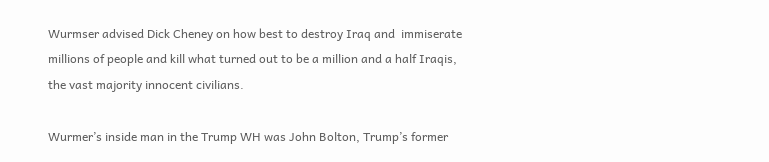Wurmser advised Dick Cheney on how best to destroy Iraq and  immiserate millions of people and kill what turned out to be a million and a half Iraqis, the vast majority innocent civilians.

Wurmer’s inside man in the Trump WH was John Bolton, Trump’s former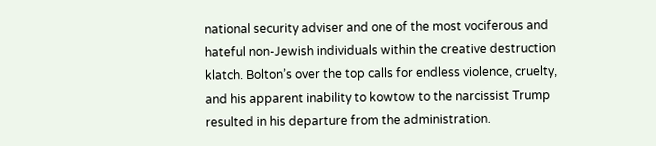national security adviser and one of the most vociferous and hateful non-Jewish individuals within the creative destruction klatch. Bolton’s over the top calls for endless violence, cruelty, and his apparent inability to kowtow to the narcissist Trump resulted in his departure from the administration.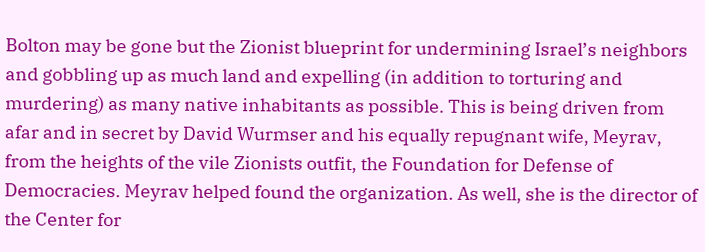Bolton may be gone but the Zionist blueprint for undermining Israel’s neighbors and gobbling up as much land and expelling (in addition to torturing and murdering) as many native inhabitants as possible. This is being driven from afar and in secret by David Wurmser and his equally repugnant wife, Meyrav, from the heights of the vile Zionists outfit, the Foundation for Defense of Democracies. Meyrav helped found the organization. As well, she is the director of the Center for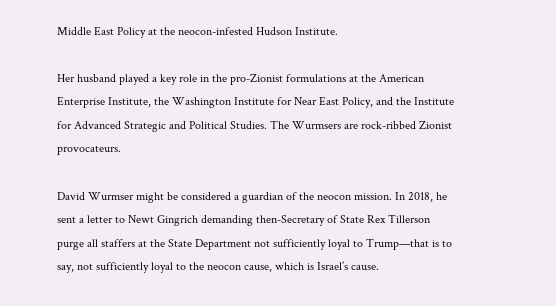Middle East Policy at the neocon-infested Hudson Institute.

Her husband played a key role in the pro-Zionist formulations at the American Enterprise Institute, the Washington Institute for Near East Policy, and the Institute for Advanced Strategic and Political Studies. The Wurmsers are rock-ribbed Zionist provocateurs.

David Wurmser might be considered a guardian of the neocon mission. In 2018, he sent a letter to Newt Gingrich demanding then-Secretary of State Rex Tillerson purge all staffers at the State Department not sufficiently loyal to Trump—that is to say, not sufficiently loyal to the neocon cause, which is Israel’s cause.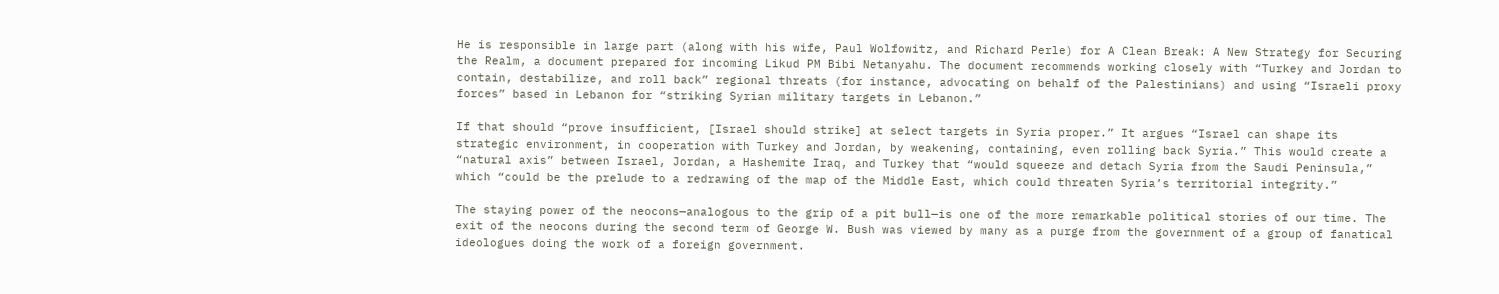He is responsible in large part (along with his wife, Paul Wolfowitz, and Richard Perle) for A Clean Break: A New Strategy for Securing the Realm, a document prepared for incoming Likud PM Bibi Netanyahu. The document recommends working closely with “Turkey and Jordan to contain, destabilize, and roll back” regional threats (for instance, advocating on behalf of the Palestinians) and using “Israeli proxy forces” based in Lebanon for “striking Syrian military targets in Lebanon.”

If that should “prove insufficient, [Israel should strike] at select targets in Syria proper.” It argues “Israel can shape its strategic environment, in cooperation with Turkey and Jordan, by weakening, containing, even rolling back Syria.” This would create a “natural axis” between Israel, Jordan, a Hashemite Iraq, and Turkey that “would squeeze and detach Syria from the Saudi Peninsula,” which “could be the prelude to a redrawing of the map of the Middle East, which could threaten Syria’s territorial integrity.”

The staying power of the neocons—analogous to the grip of a pit bull—is one of the more remarkable political stories of our time. The exit of the neocons during the second term of George W. Bush was viewed by many as a purge from the government of a group of fanatical ideologues doing the work of a foreign government.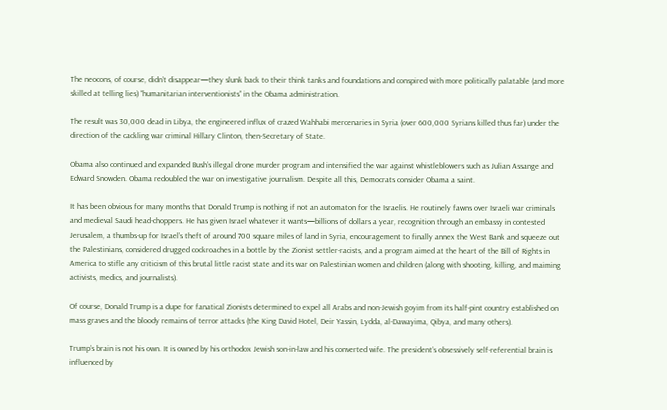The neocons, of course, didn’t disappear—they slunk back to their think tanks and foundations and conspired with more politically palatable (and more skilled at telling lies) “humanitarian interventionists” in the Obama administration.

The result was 30,000 dead in Libya, the engineered influx of crazed Wahhabi mercenaries in Syria (over 600,000 Syrians killed thus far) under the direction of the cackling war criminal Hillary Clinton, then-Secretary of State.

Obama also continued and expanded Bush’s illegal drone murder program and intensified the war against whistleblowers such as Julian Assange and Edward Snowden. Obama redoubled the war on investigative journalism. Despite all this, Democrats consider Obama a saint.

It has been obvious for many months that Donald Trump is nothing if not an automaton for the Israelis. He routinely fawns over Israeli war criminals and medieval Saudi head-choppers. He has given Israel whatever it wants—billions of dollars a year, recognition through an embassy in contested Jerusalem, a thumbs-up for Israel’s theft of around 700 square miles of land in Syria, encouragement to finally annex the West Bank and squeeze out the Palestinians, considered drugged cockroaches in a bottle by the Zionist settler-racists, and a program aimed at the heart of the Bill of Rights in America to stifle any criticism of this brutal little racist state and its war on Palestinian women and children (along with shooting, killing, and maiming activists, medics, and journalists).

Of course, Donald Trump is a dupe for fanatical Zionists determined to expel all Arabs and non-Jewish goyim from its half-pint country established on mass graves and the bloody remains of terror attacks (the King David Hotel, Deir Yassin, Lydda, al-Dawayima, Qibya, and many others).

Trump’s brain is not his own. It is owned by his orthodox Jewish son-in-law and his converted wife. The president’s obsessively self-referential brain is influenced by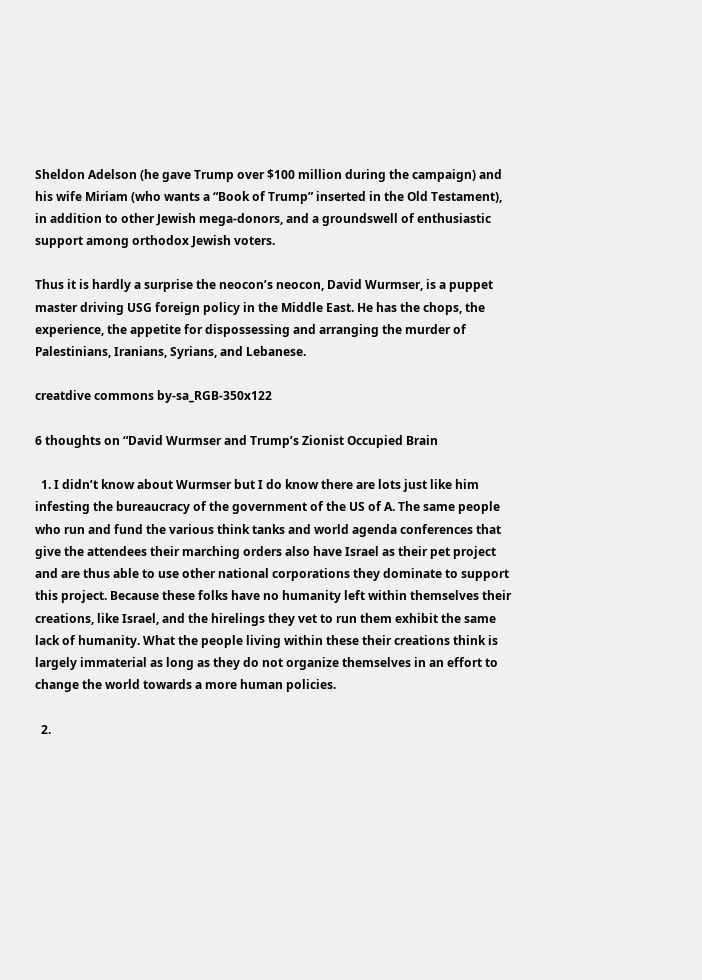Sheldon Adelson (he gave Trump over $100 million during the campaign) and his wife Miriam (who wants a “Book of Trump” inserted in the Old Testament), in addition to other Jewish mega-donors, and a groundswell of enthusiastic support among orthodox Jewish voters.

Thus it is hardly a surprise the neocon’s neocon, David Wurmser, is a puppet master driving USG foreign policy in the Middle East. He has the chops, the experience, the appetite for dispossessing and arranging the murder of Palestinians, Iranians, Syrians, and Lebanese.

creatdive commons by-sa_RGB-350x122

6 thoughts on “David Wurmser and Trump’s Zionist Occupied Brain

  1. I didn’t know about Wurmser but I do know there are lots just like him infesting the bureaucracy of the government of the US of A. The same people who run and fund the various think tanks and world agenda conferences that give the attendees their marching orders also have Israel as their pet project and are thus able to use other national corporations they dominate to support this project. Because these folks have no humanity left within themselves their creations, like Israel, and the hirelings they vet to run them exhibit the same lack of humanity. What the people living within these their creations think is largely immaterial as long as they do not organize themselves in an effort to change the world towards a more human policies.

  2.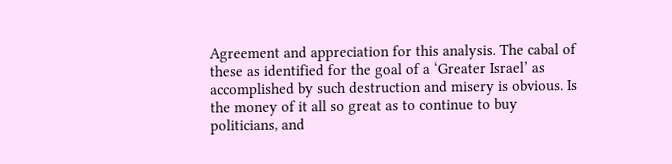Agreement and appreciation for this analysis. The cabal of these as identified for the goal of a ‘Greater Israel’ as accomplished by such destruction and misery is obvious. Is the money of it all so great as to continue to buy politicians, and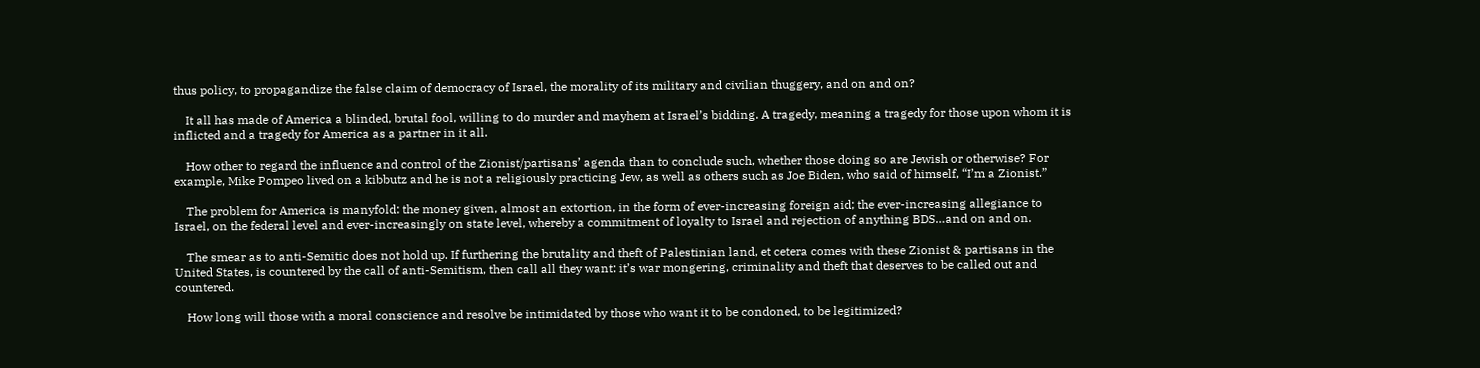thus policy, to propagandize the false claim of democracy of Israel, the morality of its military and civilian thuggery, and on and on?

    It all has made of America a blinded, brutal fool, willing to do murder and mayhem at Israel’s bidding. A tragedy, meaning a tragedy for those upon whom it is inflicted and a tragedy for America as a partner in it all.

    How other to regard the influence and control of the Zionist/partisans’ agenda than to conclude such, whether those doing so are Jewish or otherwise? For example, Mike Pompeo lived on a kibbutz and he is not a religiously practicing Jew, as well as others such as Joe Biden, who said of himself, “I’m a Zionist.”

    The problem for America is manyfold: the money given, almost an extortion, in the form of ever-increasing foreign aid; the ever-increasing allegiance to Israel, on the federal level and ever-increasingly on state level, whereby a commitment of loyalty to Israel and rejection of anything BDS…and on and on.

    The smear as to anti-Semitic does not hold up. If furthering the brutality and theft of Palestinian land, et cetera comes with these Zionist & partisans in the United States, is countered by the call of anti-Semitism, then call all they want: it’s war mongering, criminality and theft that deserves to be called out and countered.

    How long will those with a moral conscience and resolve be intimidated by those who want it to be condoned, to be legitimized?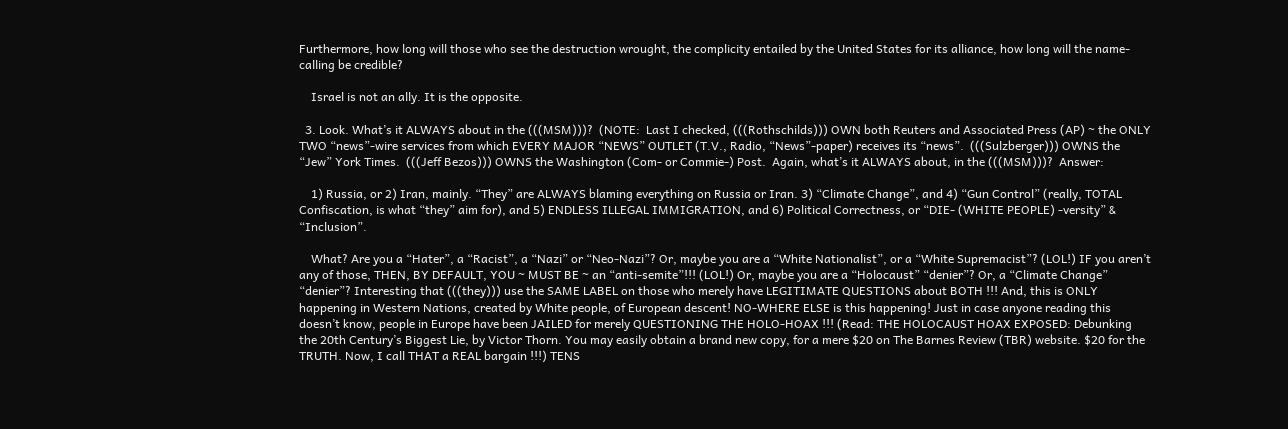Furthermore, how long will those who see the destruction wrought, the complicity entailed by the United States for its alliance, how long will the name-calling be credible?

    Israel is not an ally. It is the opposite.

  3. Look. What’s it ALWAYS about in the (((MSM)))?  (NOTE:  Last I checked, (((Rothschilds))) OWN both Reuters and Associated Press (AP) ~ the ONLY TWO “news”-wire services from which EVERY MAJOR “NEWS” OUTLET (T.V., Radio, “News”-paper) receives its “news”.  (((Sulzberger))) OWNS the “Jew” York Times.  (((Jeff Bezos))) OWNS the Washington (Com- or Commie-) Post.  Again, what’s it ALWAYS about, in the (((MSM)))?  Answer:

    1) Russia, or 2) Iran, mainly. “They” are ALWAYS blaming everything on Russia or Iran. 3) “Climate Change”, and 4) “Gun Control” (really, TOTAL Confiscation, is what “they” aim for), and 5) ENDLESS ILLEGAL IMMIGRATION, and 6) Political Correctness, or “DIE- (WHITE PEOPLE) -versity” & “Inclusion”.

    What? Are you a “Hater”, a “Racist”, a “Nazi” or “Neo-Nazi”? Or, maybe you are a “White Nationalist”, or a “White Supremacist”? (LOL!) IF you aren’t any of those, THEN, BY DEFAULT, YOU ~ MUST BE ~ an “anti-semite”!!! (LOL!) Or, maybe you are a “Holocaust” “denier”? Or, a “Climate Change” “denier”? Interesting that (((they))) use the SAME LABEL on those who merely have LEGITIMATE QUESTIONS about BOTH !!! And, this is ONLY happening in Western Nations, created by White people, of European descent! NO-WHERE ELSE is this happening! Just in case anyone reading this doesn’t know, people in Europe have been JAILED for merely QUESTIONING THE HOLO-HOAX !!! (Read: THE HOLOCAUST HOAX EXPOSED: Debunking the 20th Century’s Biggest Lie, by Victor Thorn. You may easily obtain a brand new copy, for a mere $20 on The Barnes Review (TBR) website. $20 for the TRUTH. Now, I call THAT a REAL bargain !!!) TENS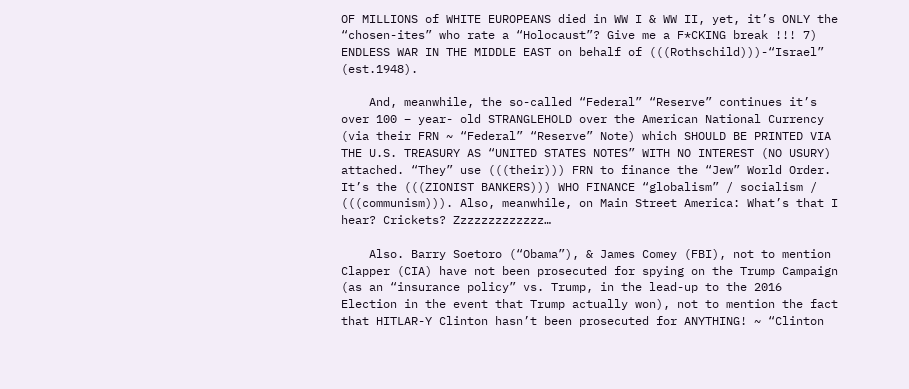OF MILLIONS of WHITE EUROPEANS died in WW I & WW II, yet, it’s ONLY the “chosen-ites” who rate a “Holocaust”? Give me a F*CKING break !!! 7) ENDLESS WAR IN THE MIDDLE EAST on behalf of (((Rothschild)))-“Israel” (est.1948).

    And, meanwhile, the so-called “Federal” “Reserve” continues it’s over 100 – year- old STRANGLEHOLD over the American National Currency (via their FRN ~ “Federal” “Reserve” Note) which SHOULD BE PRINTED VIA THE U.S. TREASURY AS “UNITED STATES NOTES” WITH NO INTEREST (NO USURY) attached. “They” use (((their))) FRN to finance the “Jew” World Order. It’s the (((ZIONIST BANKERS))) WHO FINANCE “globalism” / socialism / (((communism))). Also, meanwhile, on Main Street America: What’s that I hear? Crickets? Zzzzzzzzzzzzz…

    Also. Barry Soetoro (“Obama”), & James Comey (FBI), not to mention Clapper (CIA) have not been prosecuted for spying on the Trump Campaign (as an “insurance policy” vs. Trump, in the lead-up to the 2016 Election in the event that Trump actually won), not to mention the fact that HITLAR-Y Clinton hasn’t been prosecuted for ANYTHING! ~ “Clinton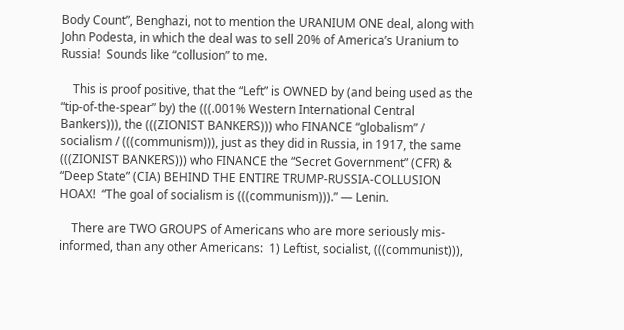Body Count”, Benghazi, not to mention the URANIUM ONE deal, along with John Podesta, in which the deal was to sell 20% of America’s Uranium to Russia!  Sounds like “collusion” to me.

    This is proof positive, that the “Left” is OWNED by (and being used as the “tip-of-the-spear” by) the (((.001% Western International Central Bankers))), the (((ZIONIST BANKERS))) who FINANCE “globalism” / socialism / (((communism))), just as they did in Russia, in 1917, the same (((ZIONIST BANKERS))) who FINANCE the “Secret Government” (CFR) & “Deep State” (CIA) BEHIND THE ENTIRE TRUMP-RUSSIA-COLLUSION HOAX!  “The goal of socialism is (((communism))).” — Lenin.

    There are TWO GROUPS of Americans who are more seriously mis-informed, than any other Americans:  1) Leftist, socialist, (((communist))),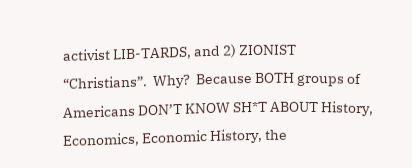activist LIB-TARDS, and 2) ZIONIST “Christians”.  Why?  Because BOTH groups of Americans DON’T KNOW SH*T ABOUT History, Economics, Economic History, the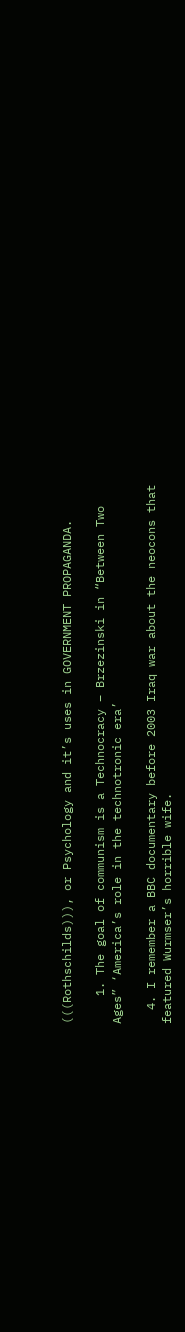(((Rothschilds))), or Psychology and it’s uses in GOVERNMENT PROPAGANDA.

    1. The goal of communism is a Technocracy – Brzezinski in “Between Two Ages” ‘America’s role in the technotronic era’

  4. I remember a BBC documentary before 2003 Iraq war about the neocons that featured Wurmser’s horrible wife.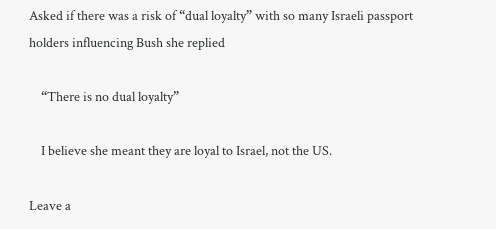Asked if there was a risk of “dual loyalty” with so many Israeli passport holders influencing Bush she replied

    “There is no dual loyalty”

    I believe she meant they are loyal to Israel, not the US.

Leave a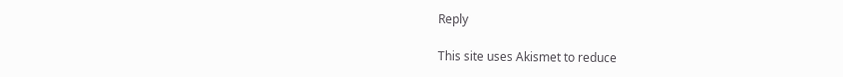Reply

This site uses Akismet to reduce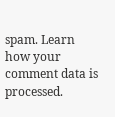spam. Learn how your comment data is processed.